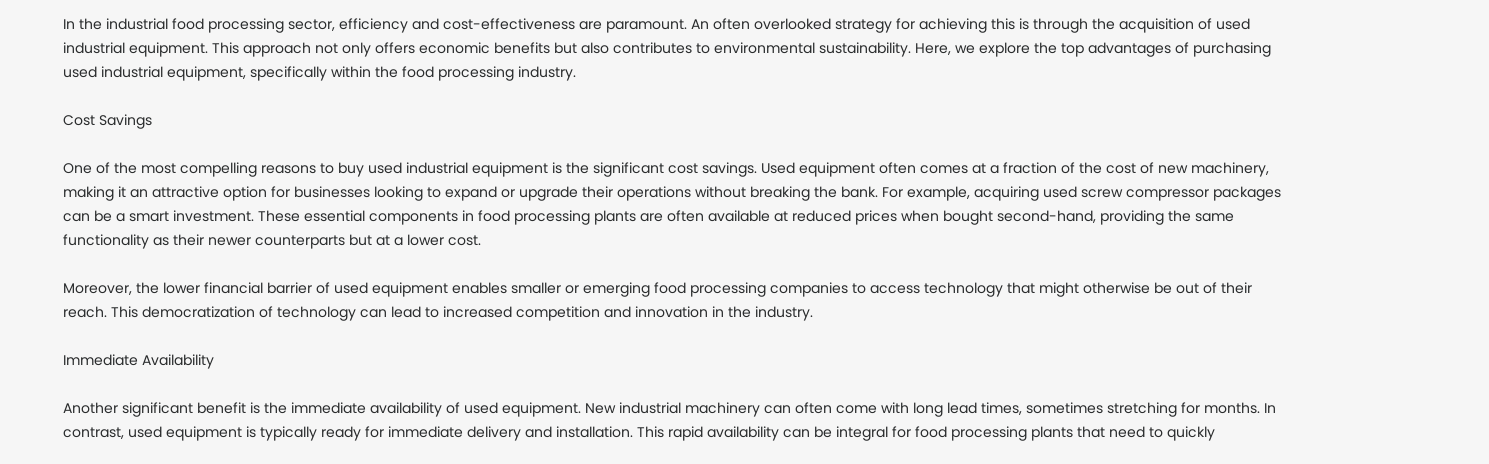In the industrial food processing sector, efficiency and cost-effectiveness are paramount. An often overlooked strategy for achieving this is through the acquisition of used industrial equipment. This approach not only offers economic benefits but also contributes to environmental sustainability. Here, we explore the top advantages of purchasing used industrial equipment, specifically within the food processing industry.

Cost Savings

One of the most compelling reasons to buy used industrial equipment is the significant cost savings. Used equipment often comes at a fraction of the cost of new machinery, making it an attractive option for businesses looking to expand or upgrade their operations without breaking the bank. For example, acquiring used screw compressor packages can be a smart investment. These essential components in food processing plants are often available at reduced prices when bought second-hand, providing the same functionality as their newer counterparts but at a lower cost.

Moreover, the lower financial barrier of used equipment enables smaller or emerging food processing companies to access technology that might otherwise be out of their reach. This democratization of technology can lead to increased competition and innovation in the industry.

Immediate Availability

Another significant benefit is the immediate availability of used equipment. New industrial machinery can often come with long lead times, sometimes stretching for months. In contrast, used equipment is typically ready for immediate delivery and installation. This rapid availability can be integral for food processing plants that need to quickly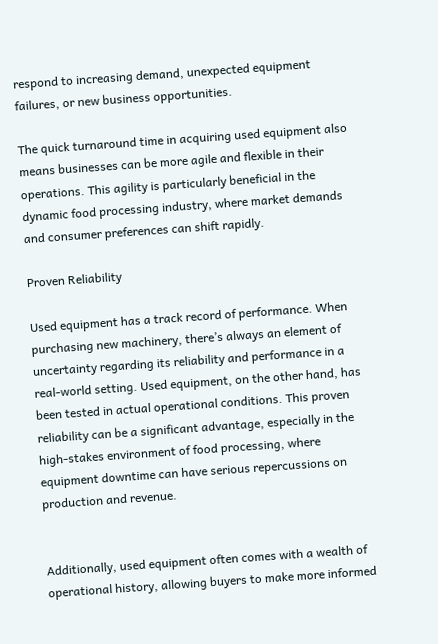respond to increasing demand, unexpected equipment failures, or new business opportunities.

The quick turnaround time in acquiring used equipment also means businesses can be more agile and flexible in their operations. This agility is particularly beneficial in the dynamic food processing industry, where market demands and consumer preferences can shift rapidly.

Proven Reliability

Used equipment has a track record of performance. When purchasing new machinery, there’s always an element of uncertainty regarding its reliability and performance in a real-world setting. Used equipment, on the other hand, has been tested in actual operational conditions. This proven reliability can be a significant advantage, especially in the high-stakes environment of food processing, where equipment downtime can have serious repercussions on production and revenue.


Additionally, used equipment often comes with a wealth of operational history, allowing buyers to make more informed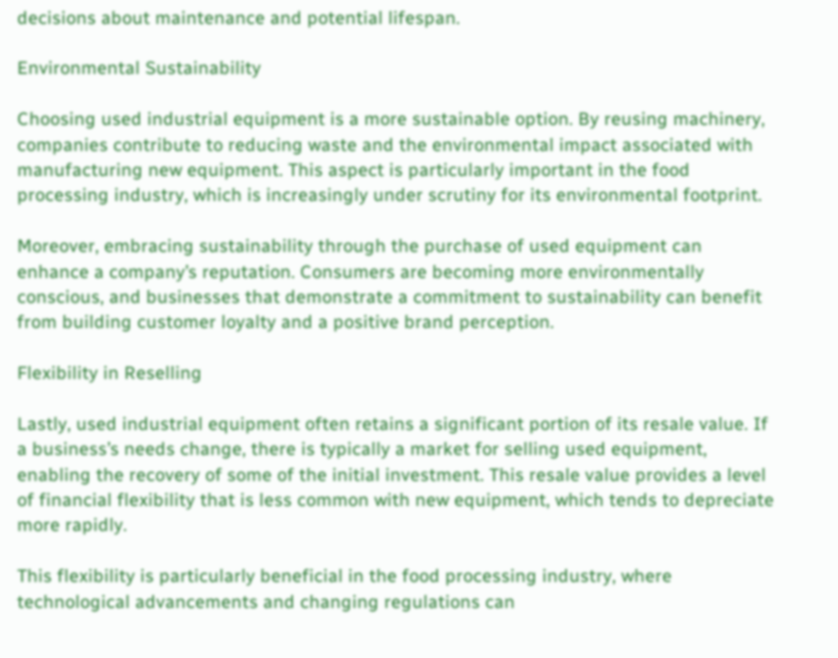decisions about maintenance and potential lifespan.

Environmental Sustainability

Choosing used industrial equipment is a more sustainable option. By reusing machinery, companies contribute to reducing waste and the environmental impact associated with manufacturing new equipment. This aspect is particularly important in the food processing industry, which is increasingly under scrutiny for its environmental footprint.

Moreover, embracing sustainability through the purchase of used equipment can enhance a company’s reputation. Consumers are becoming more environmentally conscious, and businesses that demonstrate a commitment to sustainability can benefit from building customer loyalty and a positive brand perception.

Flexibility in Reselling

Lastly, used industrial equipment often retains a significant portion of its resale value. If a business’s needs change, there is typically a market for selling used equipment, enabling the recovery of some of the initial investment. This resale value provides a level of financial flexibility that is less common with new equipment, which tends to depreciate more rapidly.

This flexibility is particularly beneficial in the food processing industry, where technological advancements and changing regulations can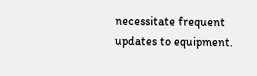necessitate frequent updates to equipment.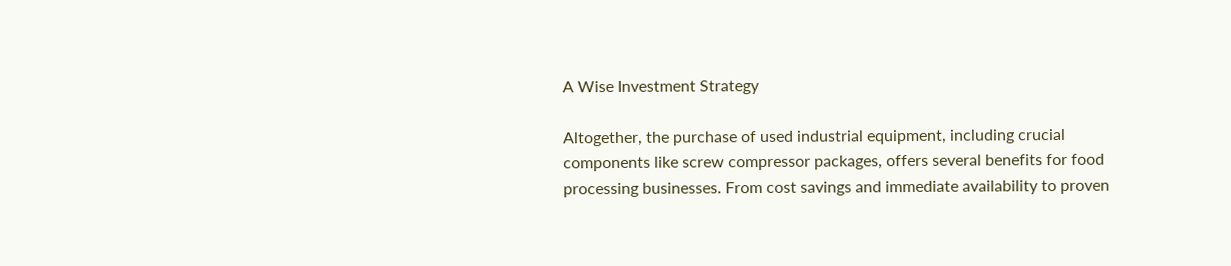A Wise Investment Strategy

Altogether, the purchase of used industrial equipment, including crucial components like screw compressor packages, offers several benefits for food processing businesses. From cost savings and immediate availability to proven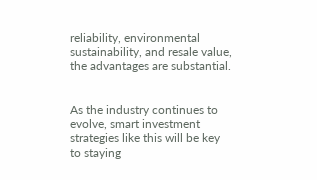reliability, environmental sustainability, and resale value, the advantages are substantial.


As the industry continues to evolve, smart investment strategies like this will be key to staying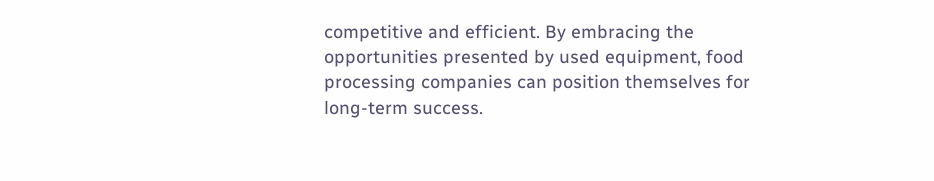competitive and efficient. By embracing the opportunities presented by used equipment, food processing companies can position themselves for long-term success.